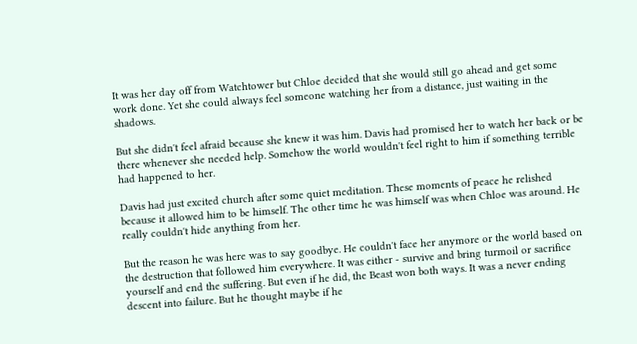It was her day off from Watchtower but Chloe decided that she would still go ahead and get some work done. Yet she could always feel someone watching her from a distance, just waiting in the shadows.

But she didn't feel afraid because she knew it was him. Davis had promised her to watch her back or be there whenever she needed help. Somehow the world wouldn't feel right to him if something terrible had happened to her.

Davis had just excited church after some quiet meditation. These moments of peace he relished because it allowed him to be himself. The other time he was himself was when Chloe was around. He really couldn't hide anything from her.

But the reason he was here was to say goodbye. He couldn't face her anymore or the world based on the destruction that followed him everywhere. It was either - survive and bring turmoil or sacrifice yourself and end the suffering. But even if he did, the Beast won both ways. It was a never ending descent into failure. But he thought maybe if he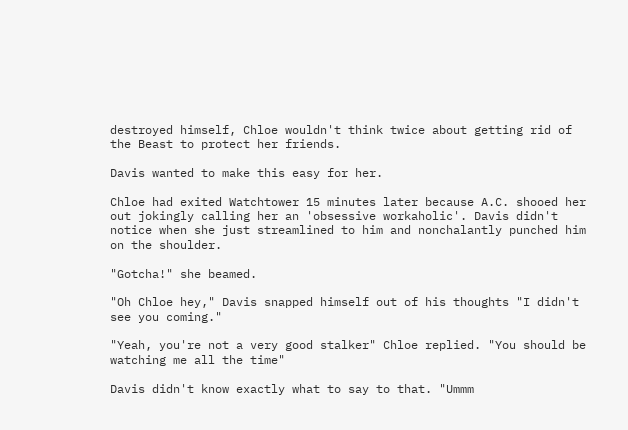destroyed himself, Chloe wouldn't think twice about getting rid of the Beast to protect her friends.

Davis wanted to make this easy for her.

Chloe had exited Watchtower 15 minutes later because A.C. shooed her out jokingly calling her an 'obsessive workaholic'. Davis didn't notice when she just streamlined to him and nonchalantly punched him on the shoulder.

"Gotcha!" she beamed.

"Oh Chloe hey," Davis snapped himself out of his thoughts "I didn't see you coming."

"Yeah, you're not a very good stalker" Chloe replied. "You should be watching me all the time"

Davis didn't know exactly what to say to that. "Ummm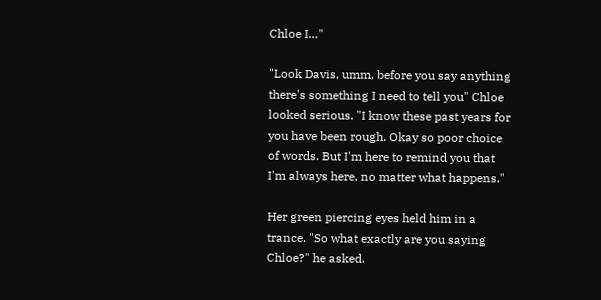Chloe I…"

"Look Davis, umm, before you say anything there's something I need to tell you" Chloe looked serious. "I know these past years for you have been rough. Okay so poor choice of words. But I'm here to remind you that I'm always here, no matter what happens."

Her green piercing eyes held him in a trance. "So what exactly are you saying Chloe?" he asked.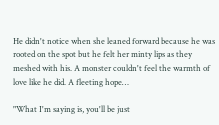He didn't notice when she leaned forward because he was rooted on the spot but he felt her minty lips as they meshed with his. A monster couldn't feel the warmth of love like he did. A fleeting hope…

"What I'm saying is, you'll be just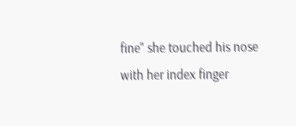fine" she touched his nose with her index finger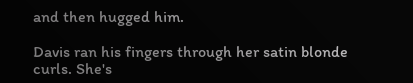and then hugged him.

Davis ran his fingers through her satin blonde curls. She's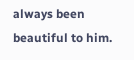always been beautiful to him.